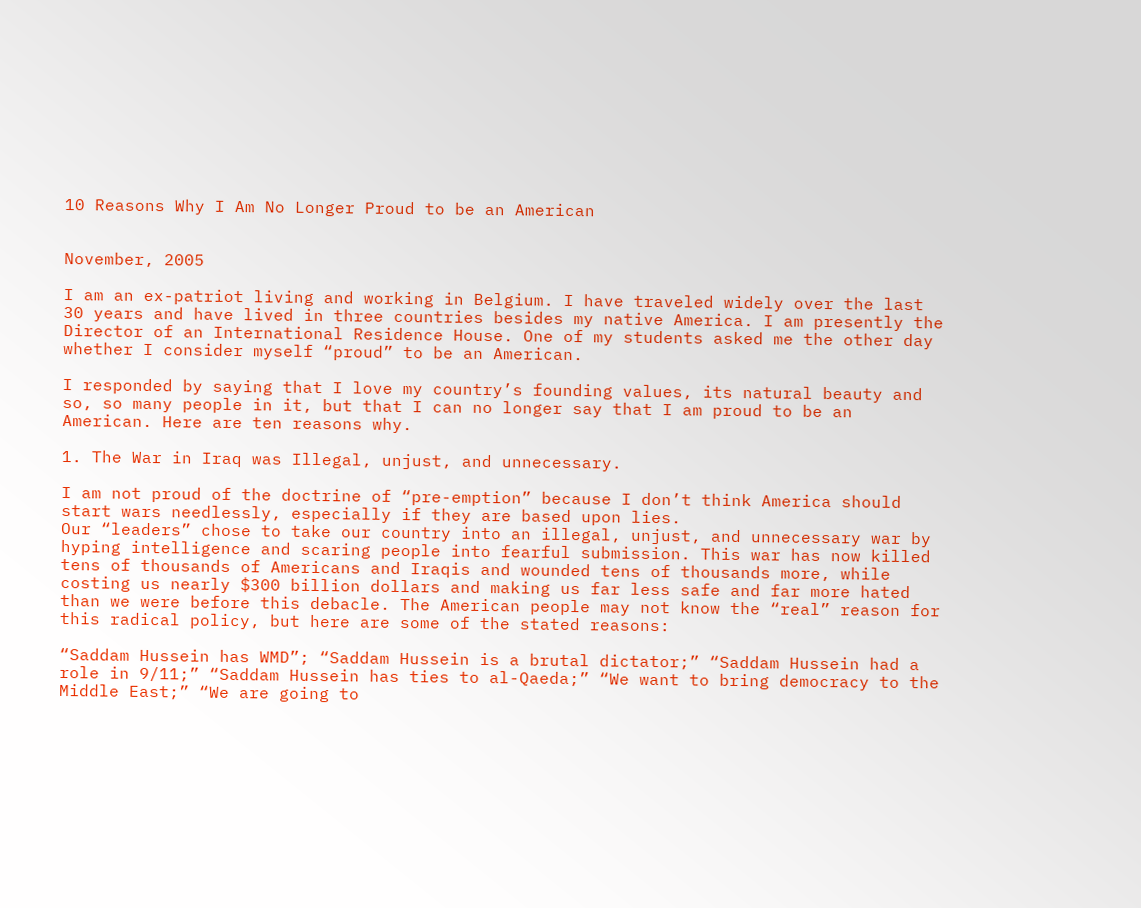10 Reasons Why I Am No Longer Proud to be an American


November, 2005

I am an ex-patriot living and working in Belgium. I have traveled widely over the last 30 years and have lived in three countries besides my native America. I am presently the Director of an International Residence House. One of my students asked me the other day whether I consider myself “proud” to be an American.

I responded by saying that I love my country’s founding values, its natural beauty and so, so many people in it, but that I can no longer say that I am proud to be an American. Here are ten reasons why.

1. The War in Iraq was Illegal, unjust, and unnecessary.

I am not proud of the doctrine of “pre-emption” because I don’t think America should start wars needlessly, especially if they are based upon lies.
Our “leaders” chose to take our country into an illegal, unjust, and unnecessary war by hyping intelligence and scaring people into fearful submission. This war has now killed tens of thousands of Americans and Iraqis and wounded tens of thousands more, while costing us nearly $300 billion dollars and making us far less safe and far more hated than we were before this debacle. The American people may not know the “real” reason for this radical policy, but here are some of the stated reasons:

“Saddam Hussein has WMD”; “Saddam Hussein is a brutal dictator;” “Saddam Hussein had a role in 9/11;” “Saddam Hussein has ties to al-Qaeda;” “We want to bring democracy to the Middle East;” “We are going to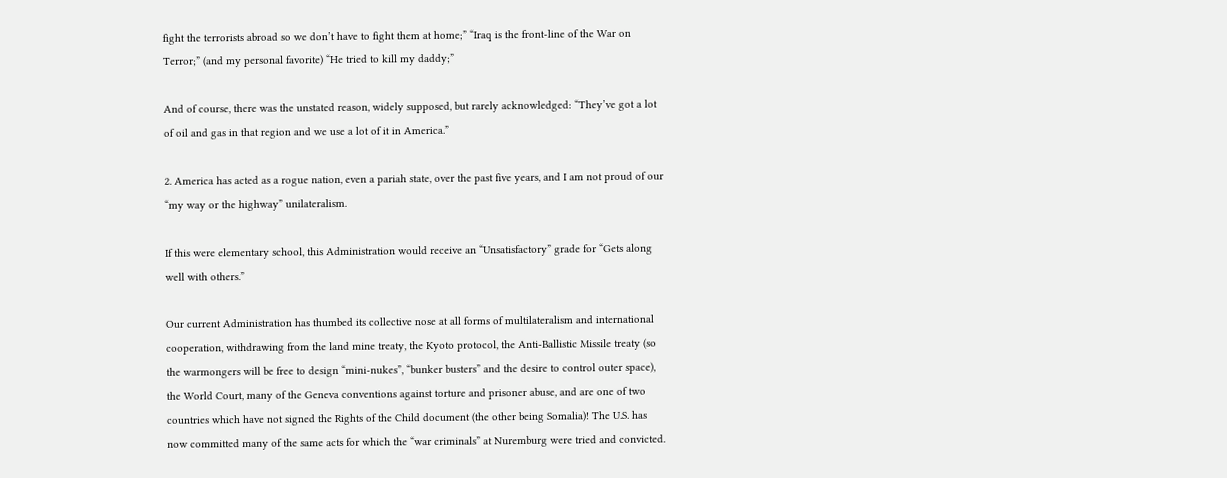fight the terrorists abroad so we don’t have to fight them at home;” “Iraq is the front-line of the War on Terror;” (and my personal favorite) “He tried to kill my daddy;”

And of course, there was the unstated reason, widely supposed, but rarely acknowledged: “They’ve got a lot of oil and gas in that region and we use a lot of it in America.”

2. America has acted as a rogue nation, even a pariah state, over the past five years, and I am not proud of our “my way or the highway” unilateralism.

If this were elementary school, this Administration would receive an “Unsatisfactory” grade for “Gets along well with others.”

Our current Administration has thumbed its collective nose at all forms of multilateralism and international cooperation, withdrawing from the land mine treaty, the Kyoto protocol, the Anti-Ballistic Missile treaty (so the warmongers will be free to design “mini-nukes”, “bunker busters” and the desire to control outer space), the World Court, many of the Geneva conventions against torture and prisoner abuse, and are one of two countries which have not signed the Rights of the Child document (the other being Somalia)! The U.S. has now committed many of the same acts for which the “war criminals” at Nuremburg were tried and convicted.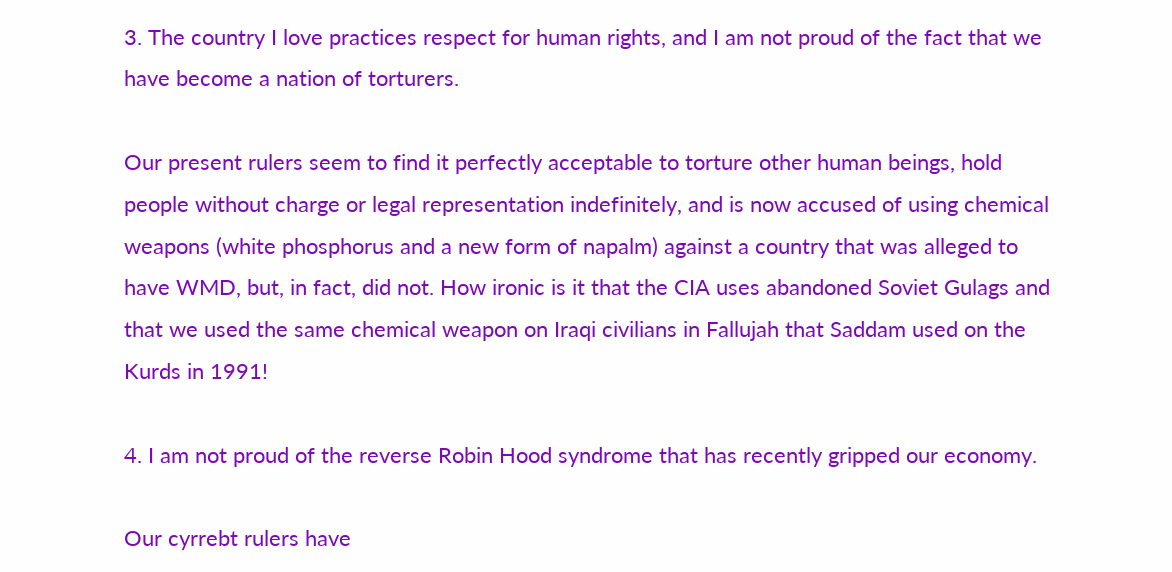3. The country I love practices respect for human rights, and I am not proud of the fact that we have become a nation of torturers.

Our present rulers seem to find it perfectly acceptable to torture other human beings, hold people without charge or legal representation indefinitely, and is now accused of using chemical weapons (white phosphorus and a new form of napalm) against a country that was alleged to have WMD, but, in fact, did not. How ironic is it that the CIA uses abandoned Soviet Gulags and that we used the same chemical weapon on Iraqi civilians in Fallujah that Saddam used on the Kurds in 1991!

4. I am not proud of the reverse Robin Hood syndrome that has recently gripped our economy.

Our cyrrebt rulers have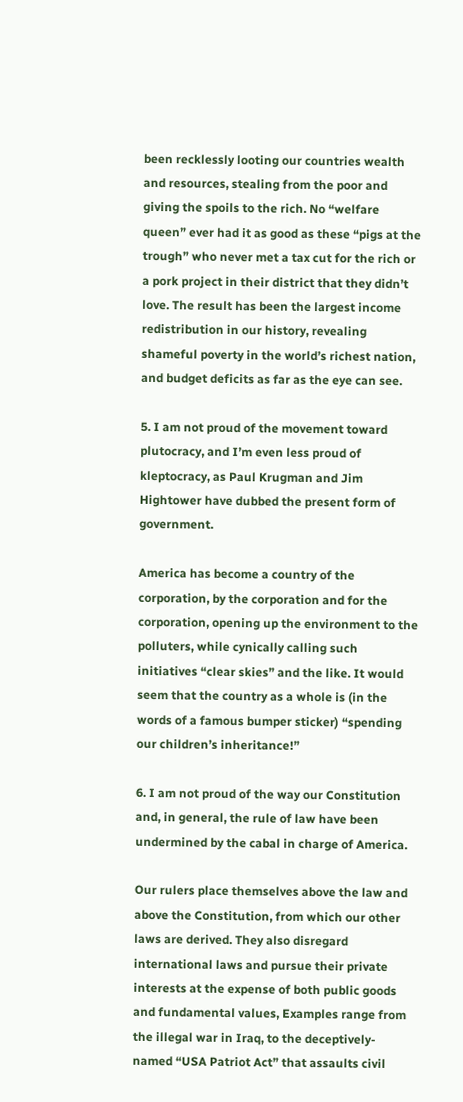been recklessly looting our countries wealth and resources, stealing from the poor and giving the spoils to the rich. No “welfare queen” ever had it as good as these “pigs at the trough” who never met a tax cut for the rich or a pork project in their district that they didn’t love. The result has been the largest income redistribution in our history, revealing shameful poverty in the world’s richest nation, and budget deficits as far as the eye can see.

5. I am not proud of the movement toward plutocracy, and I’m even less proud of kleptocracy, as Paul Krugman and Jim Hightower have dubbed the present form of government.

America has become a country of the corporation, by the corporation and for the corporation, opening up the environment to the polluters, while cynically calling such initiatives “clear skies” and the like. It would seem that the country as a whole is (in the words of a famous bumper sticker) “spending our children’s inheritance!”

6. I am not proud of the way our Constitution and, in general, the rule of law have been undermined by the cabal in charge of America.

Our rulers place themselves above the law and above the Constitution, from which our other laws are derived. They also disregard international laws and pursue their private interests at the expense of both public goods and fundamental values, Examples range from the illegal war in Iraq, to the deceptively-named “USA Patriot Act” that assaults civil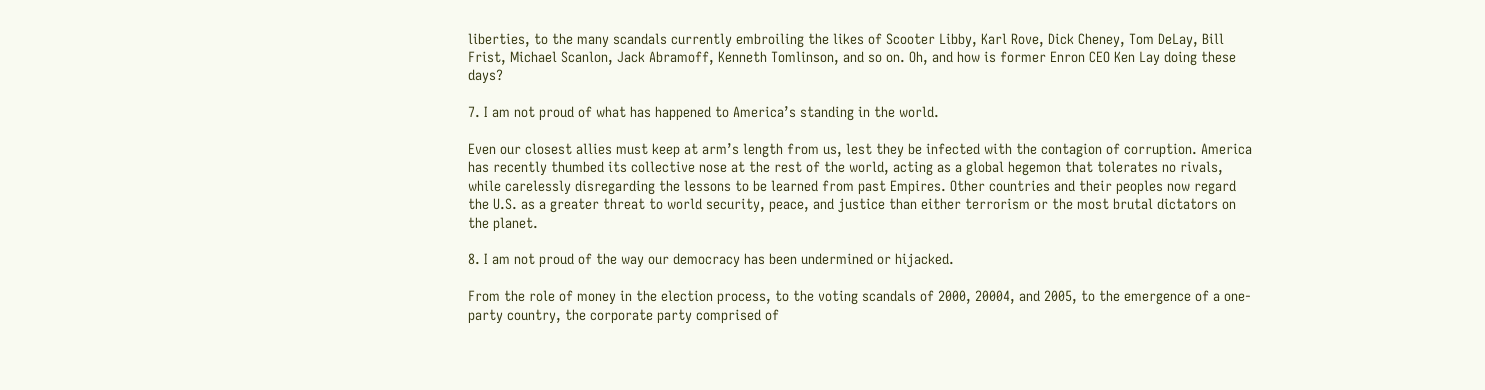liberties, to the many scandals currently embroiling the likes of Scooter Libby, Karl Rove, Dick Cheney, Tom DeLay, Bill Frist, Michael Scanlon, Jack Abramoff, Kenneth Tomlinson, and so on. Oh, and how is former Enron CEO Ken Lay doing these days?

7. I am not proud of what has happened to America’s standing in the world.

Even our closest allies must keep at arm’s length from us, lest they be infected with the contagion of corruption. America has recently thumbed its collective nose at the rest of the world, acting as a global hegemon that tolerates no rivals, while carelessly disregarding the lessons to be learned from past Empires. Other countries and their peoples now regard the U.S. as a greater threat to world security, peace, and justice than either terrorism or the most brutal dictators on the planet.

8. I am not proud of the way our democracy has been undermined or hijacked.

From the role of money in the election process, to the voting scandals of 2000, 20004, and 2005, to the emergence of a one-party country, the corporate party comprised of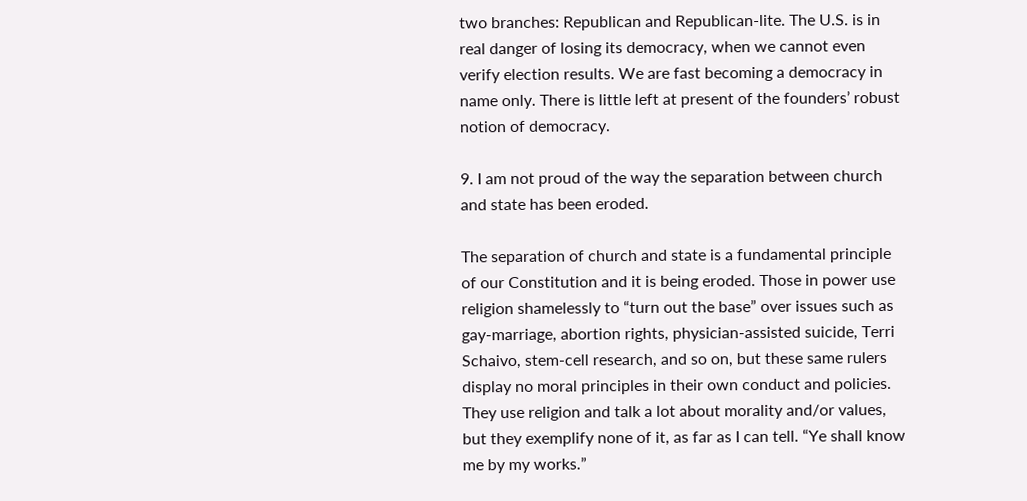two branches: Republican and Republican-lite. The U.S. is in real danger of losing its democracy, when we cannot even verify election results. We are fast becoming a democracy in name only. There is little left at present of the founders’ robust notion of democracy.

9. I am not proud of the way the separation between church and state has been eroded.

The separation of church and state is a fundamental principle of our Constitution and it is being eroded. Those in power use religion shamelessly to “turn out the base” over issues such as gay-marriage, abortion rights, physician-assisted suicide, Terri Schaivo, stem-cell research, and so on, but these same rulers display no moral principles in their own conduct and policies. They use religion and talk a lot about morality and/or values, but they exemplify none of it, as far as I can tell. “Ye shall know me by my works.”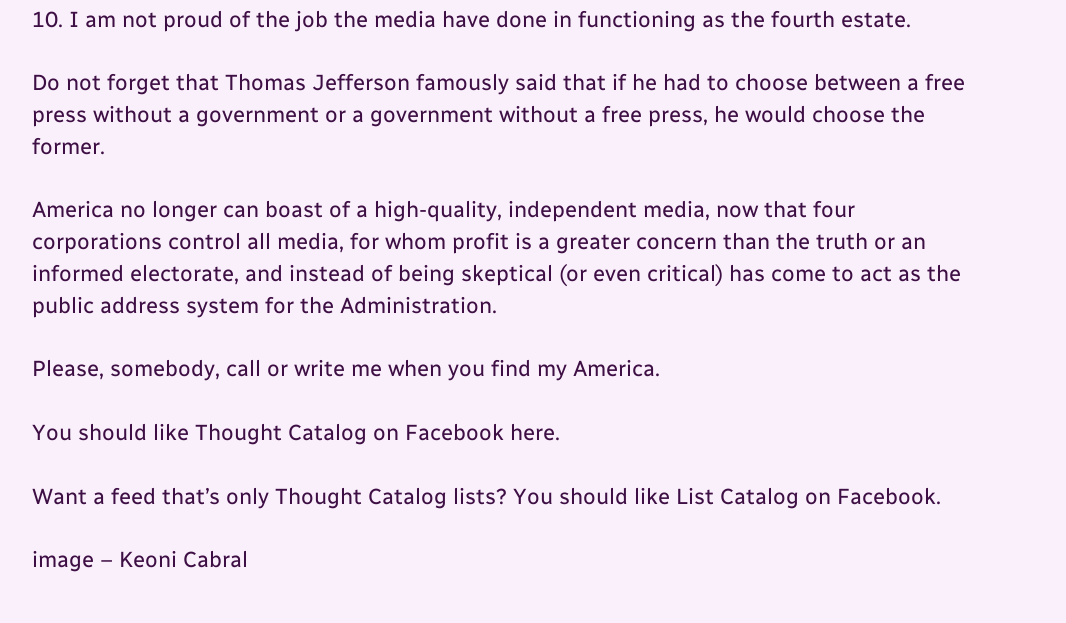10. I am not proud of the job the media have done in functioning as the fourth estate.

Do not forget that Thomas Jefferson famously said that if he had to choose between a free press without a government or a government without a free press, he would choose the former.

America no longer can boast of a high-quality, independent media, now that four corporations control all media, for whom profit is a greater concern than the truth or an informed electorate, and instead of being skeptical (or even critical) has come to act as the public address system for the Administration.

Please, somebody, call or write me when you find my America.

You should like Thought Catalog on Facebook here.

Want a feed that’s only Thought Catalog lists? You should like List Catalog on Facebook.

image – Keoni Cabral